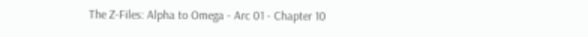The Z-Files: Alpha to Omega - Arc 01 - Chapter 10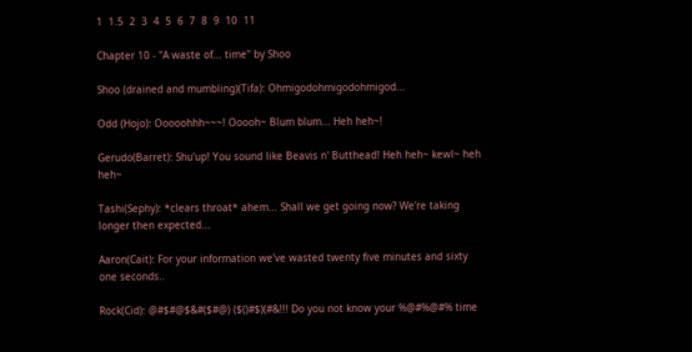1  1.5  2  3  4  5  6  7  8  9  10  11

Chapter 10 - "A waste of... time" by Shoo

Shoo (drained and mumbling)(Tifa): Ohmigodohmigodohmigod...

Odd (Hojo): Ooooohhh~~~! Ooooh~ Blum blum... Heh heh~!

Gerudo(Barret): Shu'up! You sound like Beavis n' Butthead! Heh heh~ kewl~ heh heh~

Tashi(Sephy): *clears throat* ahem... Shall we get going now? We're taking longer then expected...

Aaron(Cait): For your information we've wasted twenty five minutes and sixty one seconds..

Rock(Cid): @#$#@$&#($#@) ($()#$)(#&!!! Do you not know your %@#%@#% time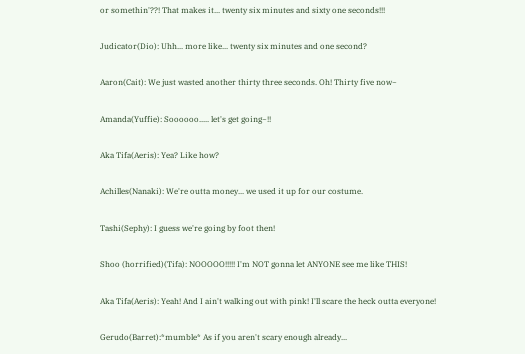or somethin'??! That makes it... twenty six minutes and sixty one seconds!!!

Judicator(Dio): Uhh... more like... twenty six minutes and one second?

Aaron(Cait): We just wasted another thirty three seconds. Oh! Thirty five now~

Amanda(Yuffie): Soooooo..... let's get going~!!

Aka Tifa(Aeris): Yea? Like how?

Achilles(Nanaki): We're outta money... we used it up for our costume.

Tashi(Sephy): I guess we're going by foot then!

Shoo (horrified)(Tifa): NOOOOO!!!!! I'm NOT gonna let ANYONE see me like THIS!

Aka Tifa(Aeris): Yeah! And I ain't walking out with pink! I'll scare the heck outta everyone!

Gerudo(Barret):*mumble* As if you aren't scary enough already...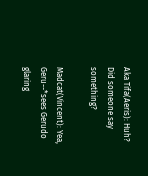Aka Tifa(Aeris): Huh? Did someone say something?

Madcat(Vincent): Yea, Geru--*sees Gerudo glaring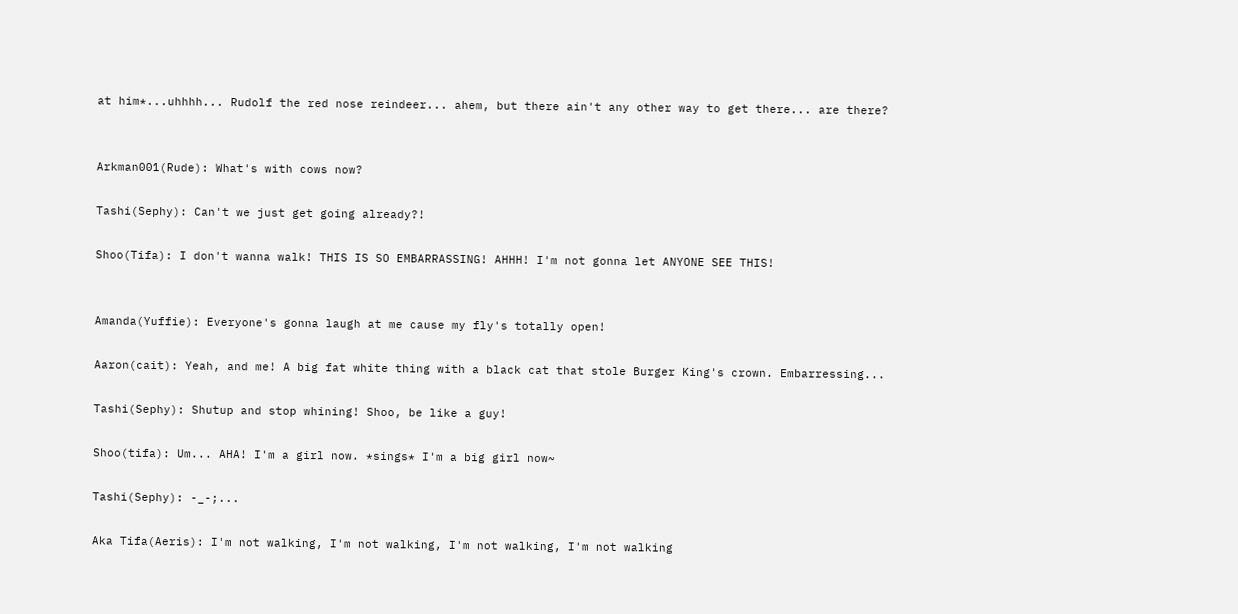at him*...uhhhh... Rudolf the red nose reindeer... ahem, but there ain't any other way to get there... are there?


Arkman001(Rude): What's with cows now?

Tashi(Sephy): Can't we just get going already?!

Shoo(Tifa): I don't wanna walk! THIS IS SO EMBARRASSING! AHHH! I'm not gonna let ANYONE SEE THIS!


Amanda(Yuffie): Everyone's gonna laugh at me cause my fly's totally open!

Aaron(cait): Yeah, and me! A big fat white thing with a black cat that stole Burger King's crown. Embarressing...

Tashi(Sephy): Shutup and stop whining! Shoo, be like a guy!

Shoo(tifa): Um... AHA! I'm a girl now. *sings* I'm a big girl now~

Tashi(Sephy): -_-;...

Aka Tifa(Aeris): I'm not walking, I'm not walking, I'm not walking, I'm not walking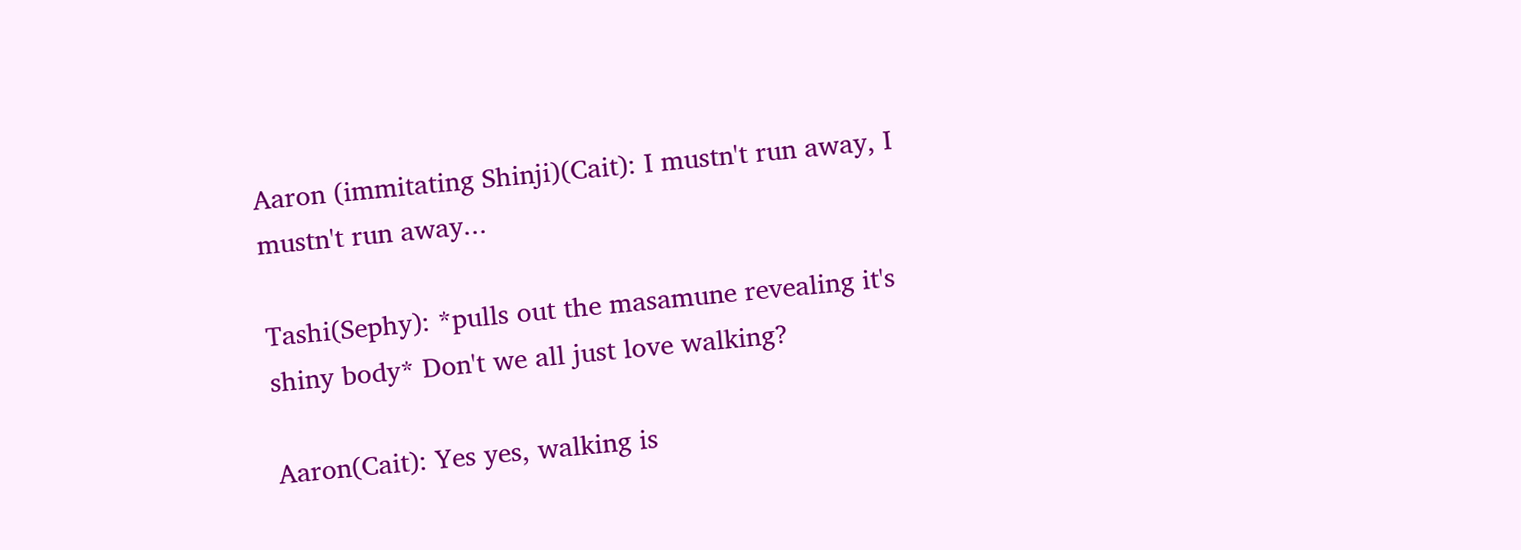Aaron (immitating Shinji)(Cait): I mustn't run away, I mustn't run away...

Tashi(Sephy): *pulls out the masamune revealing it's shiny body* Don't we all just love walking?

Aaron(Cait): Yes yes, walking is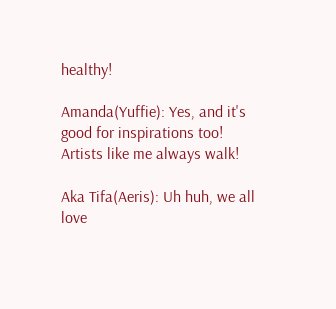healthy!

Amanda(Yuffie): Yes, and it's good for inspirations too! Artists like me always walk!

Aka Tifa(Aeris): Uh huh, we all love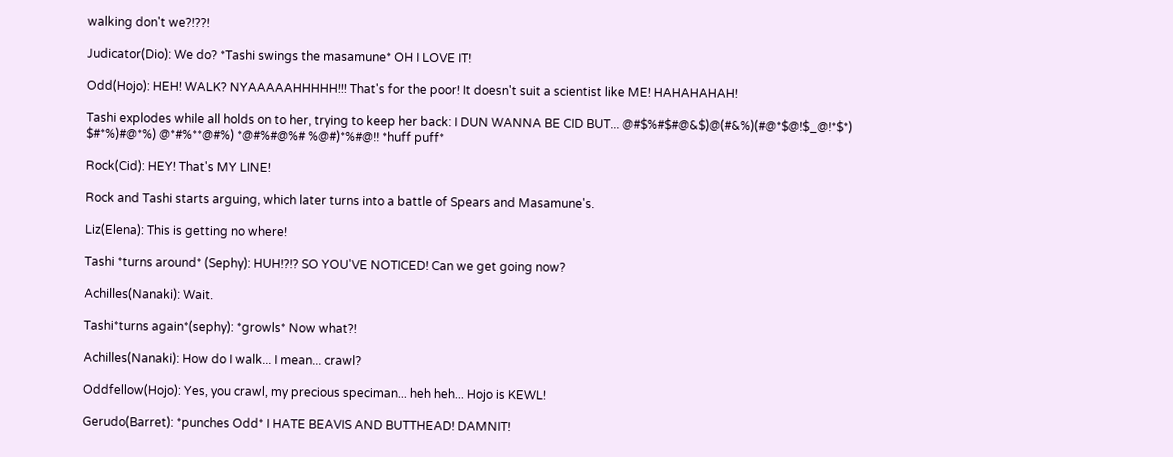walking don't we?!??!

Judicator(Dio): We do? *Tashi swings the masamune* OH I LOVE IT!

Odd(Hojo): HEH! WALK? NYAAAAAHHHHH!!! That's for the poor! It doesn't suit a scientist like ME! HAHAHAHAH!

Tashi explodes while all holds on to her, trying to keep her back: I DUN WANNA BE CID BUT... @#$%#$#@&$)@(#&%)(#@*$@!$_@!*$*) $#*%)#@*%) @*#%**@#%) *@#%#@%# %@#)*%#@!! *huff puff*

Rock(Cid): HEY! That's MY LINE!

Rock and Tashi starts arguing, which later turns into a battle of Spears and Masamune's.

Liz(Elena): This is getting no where!

Tashi *turns around* (Sephy): HUH!?!? SO YOU'VE NOTICED! Can we get going now?

Achilles(Nanaki): Wait.

Tashi*turns again*(sephy): *growls* Now what?!

Achilles(Nanaki): How do I walk... I mean... crawl?

Oddfellow(Hojo): Yes, you crawl, my precious speciman... heh heh... Hojo is KEWL!

Gerudo(Barret): *punches Odd* I HATE BEAVIS AND BUTTHEAD! DAMNIT!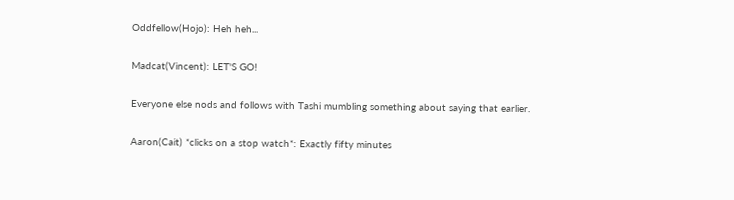Oddfellow(Hojo): Heh heh...

Madcat(Vincent): LET'S GO!

Everyone else nods and follows with Tashi mumbling something about saying that earlier.

Aaron(Cait) *clicks on a stop watch*: Exactly fifty minutes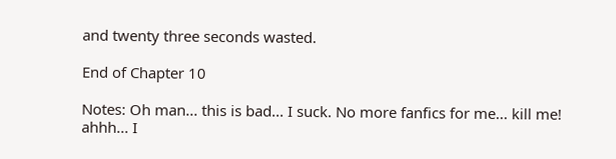and twenty three seconds wasted.

End of Chapter 10

Notes: Oh man... this is bad... I suck. No more fanfics for me... kill me! ahhh... I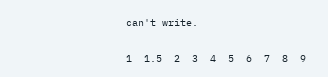can't write.

1  1.5  2  3  4  5  6  7  8  9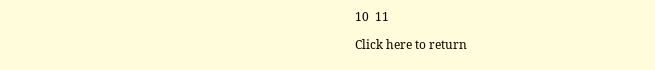10  11

Click here to return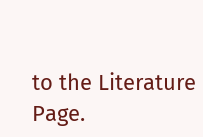to the Literature Page.